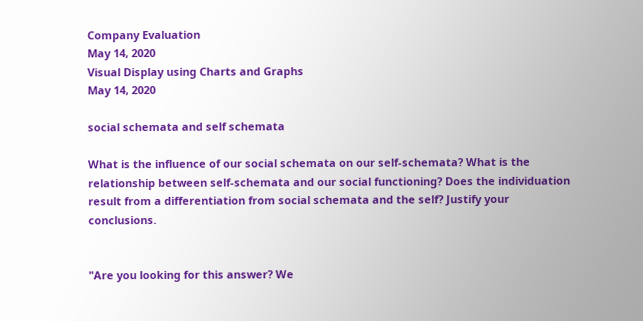Company Evaluation
May 14, 2020
Visual Display using Charts and Graphs
May 14, 2020

social schemata and self schemata

What is the influence of our social schemata on our self-schemata? What is the relationship between self-schemata and our social functioning? Does the individuation result from a differentiation from social schemata and the self? Justify your conclusions.


"Are you looking for this answer? We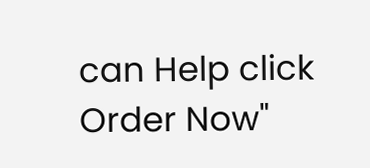can Help click Order Now"